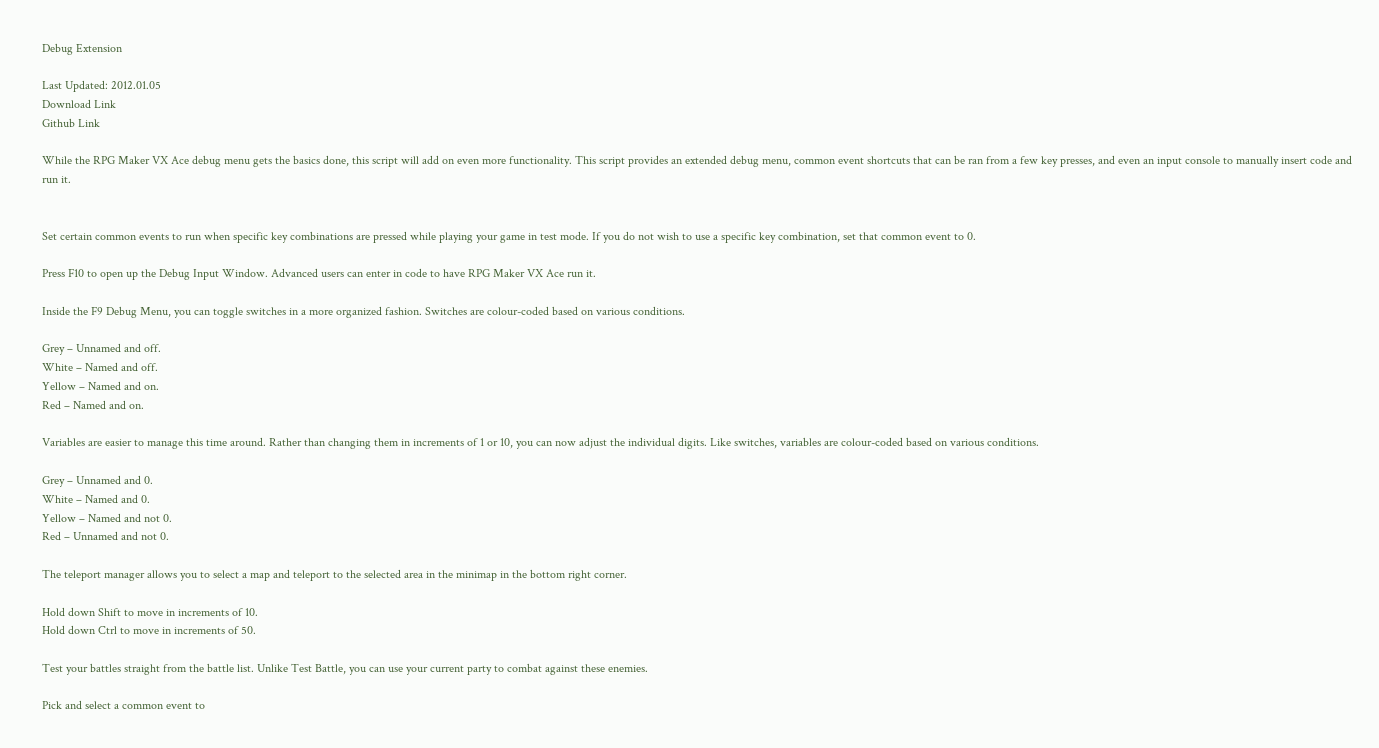Debug Extension

Last Updated: 2012.01.05
Download Link
Github Link

While the RPG Maker VX Ace debug menu gets the basics done, this script will add on even more functionality. This script provides an extended debug menu, common event shortcuts that can be ran from a few key presses, and even an input console to manually insert code and run it.


Set certain common events to run when specific key combinations are pressed while playing your game in test mode. If you do not wish to use a specific key combination, set that common event to 0.

Press F10 to open up the Debug Input Window. Advanced users can enter in code to have RPG Maker VX Ace run it.

Inside the F9 Debug Menu, you can toggle switches in a more organized fashion. Switches are colour-coded based on various conditions.

Grey – Unnamed and off.
White – Named and off.
Yellow – Named and on.
Red – Named and on.

Variables are easier to manage this time around. Rather than changing them in increments of 1 or 10, you can now adjust the individual digits. Like switches, variables are colour-coded based on various conditions.

Grey – Unnamed and 0.
White – Named and 0.
Yellow – Named and not 0.
Red – Unnamed and not 0.

The teleport manager allows you to select a map and teleport to the selected area in the minimap in the bottom right corner.

Hold down Shift to move in increments of 10.
Hold down Ctrl to move in increments of 50.

Test your battles straight from the battle list. Unlike Test Battle, you can use your current party to combat against these enemies.

Pick and select a common event to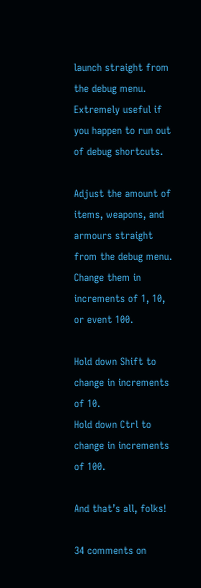launch straight from the debug menu. Extremely useful if you happen to run out of debug shortcuts.

Adjust the amount of items, weapons, and armours straight from the debug menu. Change them in increments of 1, 10, or event 100.

Hold down Shift to change in increments of 10.
Hold down Ctrl to change in increments of 100.

And that’s all, folks!

34 comments on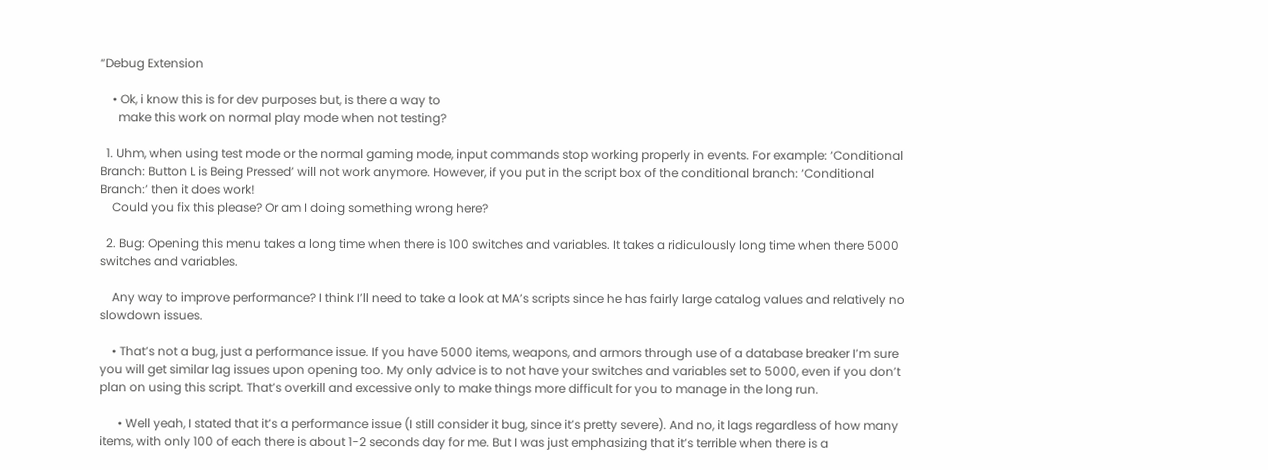“Debug Extension

    • Ok, i know this is for dev purposes but, is there a way to
      make this work on normal play mode when not testing?

  1. Uhm, when using test mode or the normal gaming mode, input commands stop working properly in events. For example: ‘Conditional Branch: Button L is Being Pressed’ will not work anymore. However, if you put in the script box of the conditional branch: ‘Conditional Branch:’ then it does work!
    Could you fix this please? Or am I doing something wrong here?

  2. Bug: Opening this menu takes a long time when there is 100 switches and variables. It takes a ridiculously long time when there 5000 switches and variables.

    Any way to improve performance? I think I’ll need to take a look at MA’s scripts since he has fairly large catalog values and relatively no slowdown issues.

    • That’s not a bug, just a performance issue. If you have 5000 items, weapons, and armors through use of a database breaker I’m sure you will get similar lag issues upon opening too. My only advice is to not have your switches and variables set to 5000, even if you don’t plan on using this script. That’s overkill and excessive only to make things more difficult for you to manage in the long run.

      • Well yeah, I stated that it’s a performance issue (I still consider it bug, since it’s pretty severe). And no, it lags regardless of how many items, with only 100 of each there is about 1-2 seconds day for me. But I was just emphasizing that it’s terrible when there is a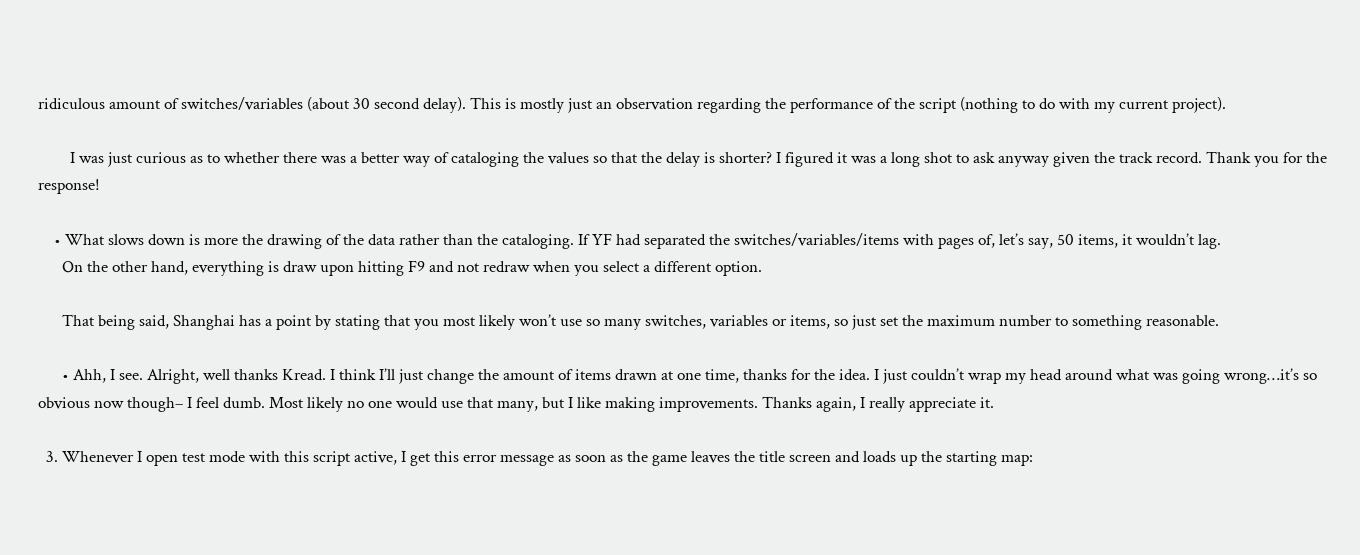ridiculous amount of switches/variables (about 30 second delay). This is mostly just an observation regarding the performance of the script (nothing to do with my current project).

        I was just curious as to whether there was a better way of cataloging the values so that the delay is shorter? I figured it was a long shot to ask anyway given the track record. Thank you for the response!

    • What slows down is more the drawing of the data rather than the cataloging. If YF had separated the switches/variables/items with pages of, let’s say, 50 items, it wouldn’t lag.
      On the other hand, everything is draw upon hitting F9 and not redraw when you select a different option.

      That being said, Shanghai has a point by stating that you most likely won’t use so many switches, variables or items, so just set the maximum number to something reasonable.

      • Ahh, I see. Alright, well thanks Kread. I think I’ll just change the amount of items drawn at one time, thanks for the idea. I just couldn’t wrap my head around what was going wrong…it’s so obvious now though– I feel dumb. Most likely no one would use that many, but I like making improvements. Thanks again, I really appreciate it.

  3. Whenever I open test mode with this script active, I get this error message as soon as the game leaves the title screen and loads up the starting map: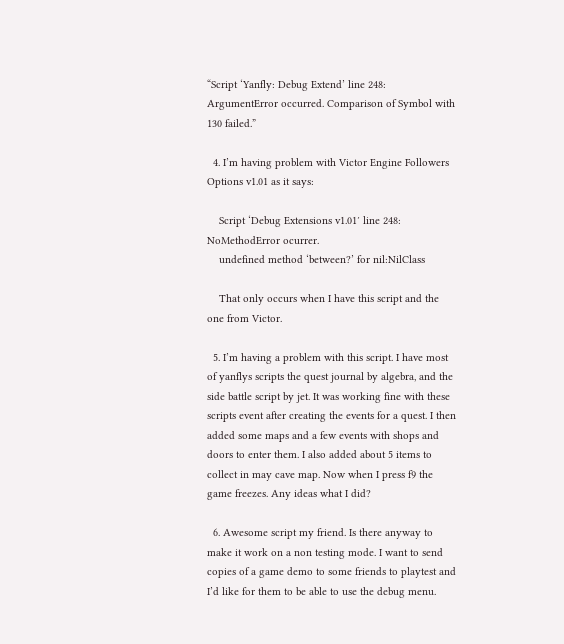“Script ‘Yanfly: Debug Extend’ line 248: ArgumentError occurred. Comparison of Symbol with 130 failed.”

  4. I’m having problem with Victor Engine Followers Options v1.01 as it says:

    Script ‘Debug Extensions v1.01′ line 248: NoMethodError ocurrer.
    undefined method ‘between?’ for nil:NilClass

    That only occurs when I have this script and the one from Victor.

  5. I’m having a problem with this script. I have most of yanflys scripts the quest journal by algebra, and the side battle script by jet. It was working fine with these scripts event after creating the events for a quest. I then added some maps and a few events with shops and doors to enter them. I also added about 5 items to collect in may cave map. Now when I press f9 the game freezes. Any ideas what I did?

  6. Awesome script my friend. Is there anyway to make it work on a non testing mode. I want to send copies of a game demo to some friends to playtest and I’d like for them to be able to use the debug menu.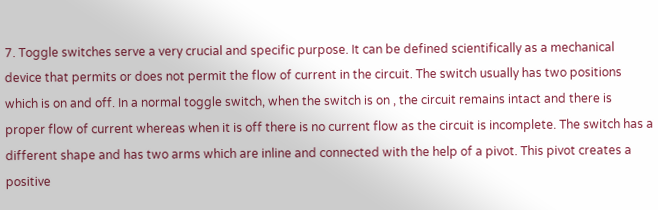7. Toggle switches serve a very crucial and specific purpose. It can be defined scientifically as a mechanical device that permits or does not permit the flow of current in the circuit. The switch usually has two positions which is on and off. In a normal toggle switch, when the switch is on , the circuit remains intact and there is proper flow of current whereas when it is off there is no current flow as the circuit is incomplete. The switch has a different shape and has two arms which are inline and connected with the help of a pivot. This pivot creates a positive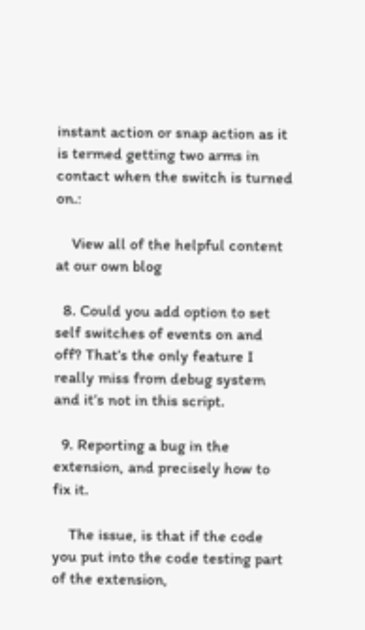instant action or snap action as it is termed getting two arms in contact when the switch is turned on.:

    View all of the helpful content at our own blog

  8. Could you add option to set self switches of events on and off? That’s the only feature I really miss from debug system and it’s not in this script.

  9. Reporting a bug in the extension, and precisely how to fix it.

    The issue, is that if the code you put into the code testing part of the extension,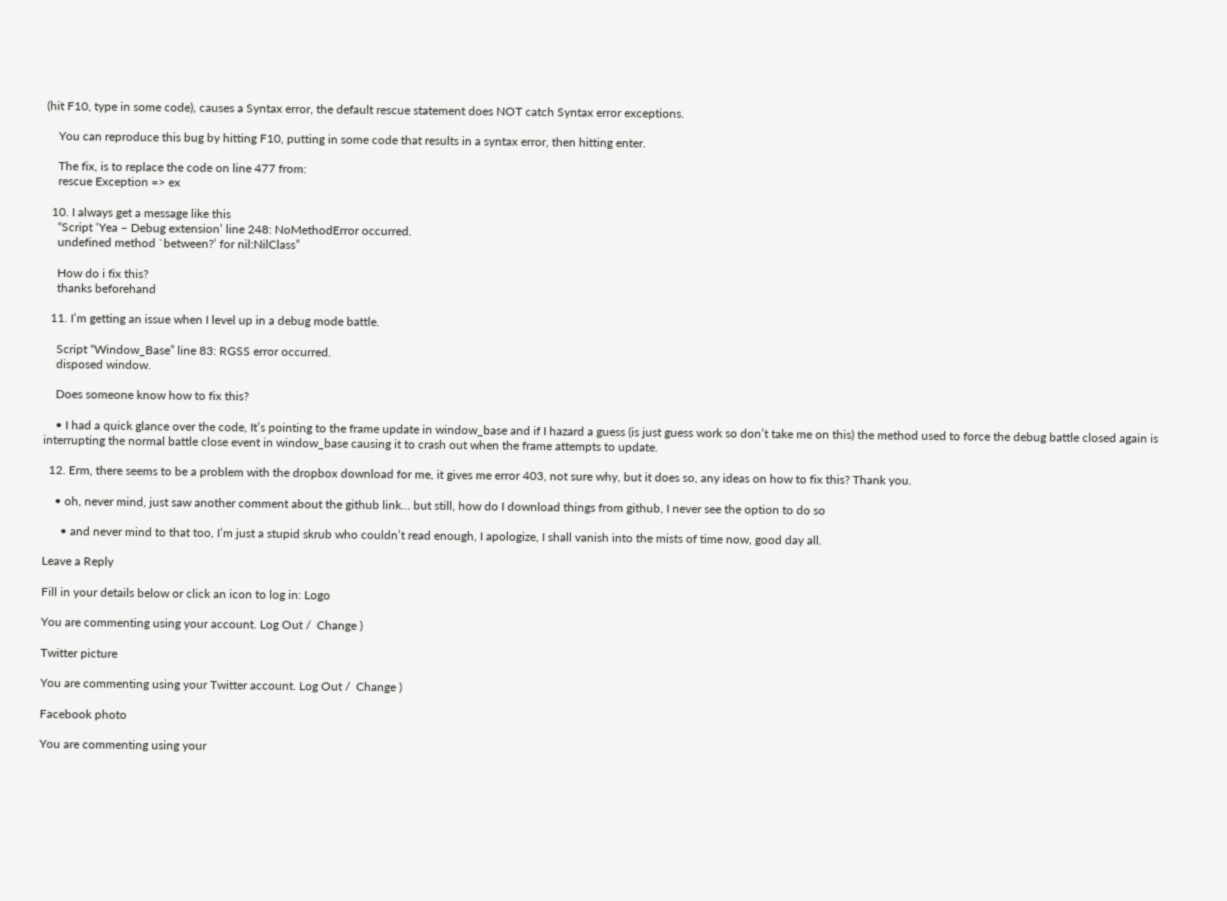(hit F10, type in some code), causes a Syntax error, the default rescue statement does NOT catch Syntax error exceptions.

    You can reproduce this bug by hitting F10, putting in some code that results in a syntax error, then hitting enter.

    The fix, is to replace the code on line 477 from:
    rescue Exception => ex

  10. I always get a message like this
    “Script ‘Yea – Debug extension’ line 248: NoMethodError occurred.
    undefined method `between?’ for nil:NilClass”

    How do i fix this?
    thanks beforehand

  11. I’m getting an issue when I level up in a debug mode battle.

    Script “Window_Base” line 83: RGSS error occurred.
    disposed window.

    Does someone know how to fix this?

    • I had a quick glance over the code, It’s pointing to the frame update in window_base and if I hazard a guess (is just guess work so don’t take me on this) the method used to force the debug battle closed again is interrupting the normal battle close event in window_base causing it to crash out when the frame attempts to update.

  12. Erm, there seems to be a problem with the dropbox download for me, it gives me error 403, not sure why, but it does so, any ideas on how to fix this? Thank you.

    • oh, never mind, just saw another comment about the github link… but still, how do I download things from github, I never see the option to do so

      • and never mind to that too, I’m just a stupid skrub who couldn’t read enough, I apologize, I shall vanish into the mists of time now, good day all.

Leave a Reply

Fill in your details below or click an icon to log in: Logo

You are commenting using your account. Log Out /  Change )

Twitter picture

You are commenting using your Twitter account. Log Out /  Change )

Facebook photo

You are commenting using your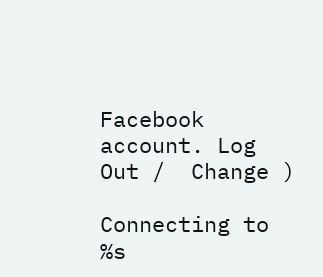Facebook account. Log Out /  Change )

Connecting to %s